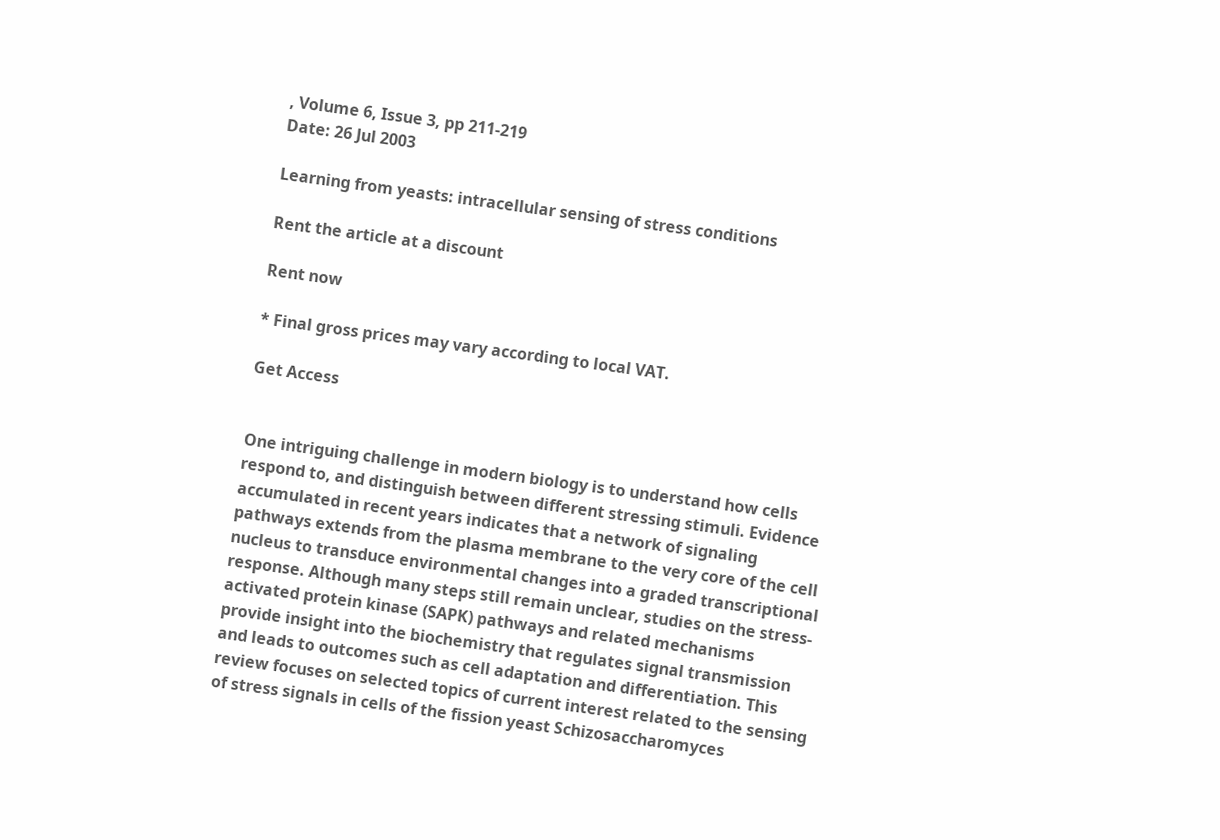, Volume 6, Issue 3, pp 211-219
Date: 26 Jul 2003

Learning from yeasts: intracellular sensing of stress conditions

Rent the article at a discount

Rent now

* Final gross prices may vary according to local VAT.

Get Access


One intriguing challenge in modern biology is to understand how cells respond to, and distinguish between different stressing stimuli. Evidence accumulated in recent years indicates that a network of signaling pathways extends from the plasma membrane to the very core of the cell nucleus to transduce environmental changes into a graded transcriptional response. Although many steps still remain unclear, studies on the stress-activated protein kinase (SAPK) pathways and related mechanisms provide insight into the biochemistry that regulates signal transmission and leads to outcomes such as cell adaptation and differentiation. This review focuses on selected topics of current interest related to the sensing of stress signals in cells of the fission yeast Schizosaccharomyces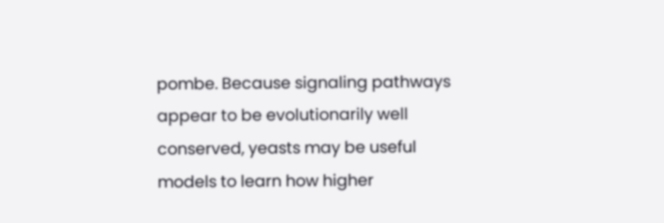pombe. Because signaling pathways appear to be evolutionarily well conserved, yeasts may be useful models to learn how higher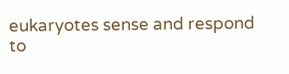eukaryotes sense and respond to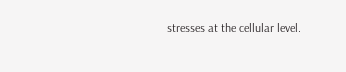stresses at the cellular level.